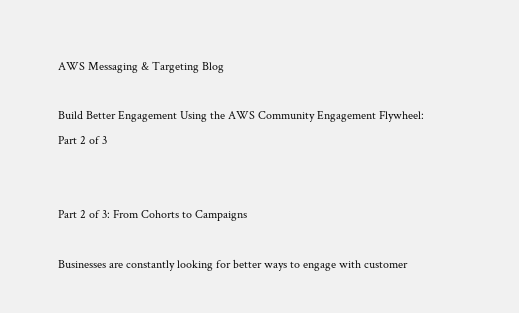AWS Messaging & Targeting Blog

Build Better Engagement Using the AWS Community Engagement Flywheel: Part 2 of 3


Part 2 of 3: From Cohorts to Campaigns

Businesses are constantly looking for better ways to engage with customer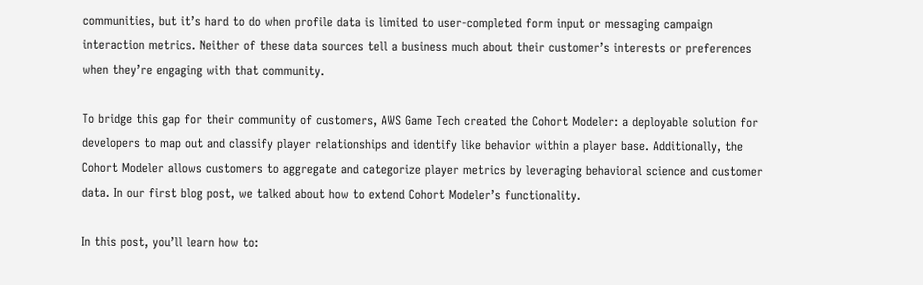communities, but it’s hard to do when profile data is limited to user-completed form input or messaging campaign interaction metrics. Neither of these data sources tell a business much about their customer’s interests or preferences when they’re engaging with that community.

To bridge this gap for their community of customers, AWS Game Tech created the Cohort Modeler: a deployable solution for developers to map out and classify player relationships and identify like behavior within a player base. Additionally, the Cohort Modeler allows customers to aggregate and categorize player metrics by leveraging behavioral science and customer data. In our first blog post, we talked about how to extend Cohort Modeler’s functionality.

In this post, you’ll learn how to: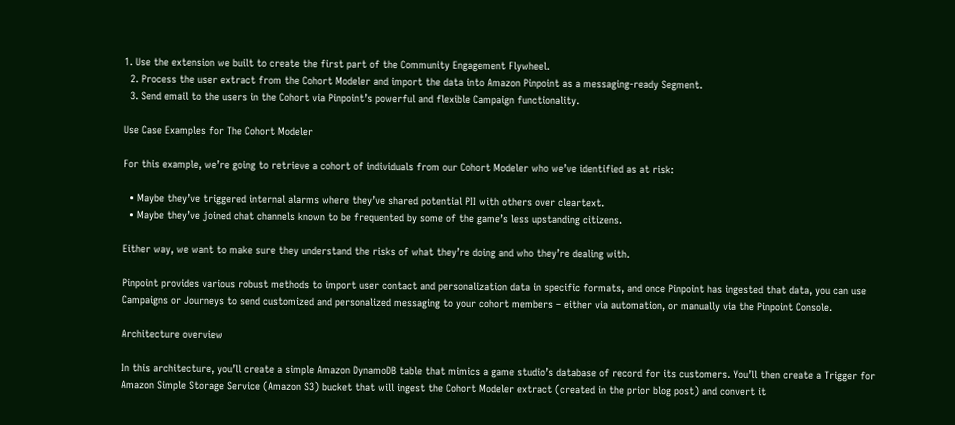1. Use the extension we built to create the first part of the Community Engagement Flywheel.
  2. Process the user extract from the Cohort Modeler and import the data into Amazon Pinpoint as a messaging-ready Segment.
  3. Send email to the users in the Cohort via Pinpoint’s powerful and flexible Campaign functionality.

Use Case Examples for The Cohort Modeler

For this example, we’re going to retrieve a cohort of individuals from our Cohort Modeler who we’ve identified as at risk:

  • Maybe they’ve triggered internal alarms where they’ve shared potential PII with others over cleartext.
  • Maybe they’ve joined chat channels known to be frequented by some of the game’s less upstanding citizens.

Either way, we want to make sure they understand the risks of what they’re doing and who they’re dealing with.

Pinpoint provides various robust methods to import user contact and personalization data in specific formats, and once Pinpoint has ingested that data, you can use Campaigns or Journeys to send customized and personalized messaging to your cohort members – either via automation, or manually via the Pinpoint Console.

Architecture overview

In this architecture, you’ll create a simple Amazon DynamoDB table that mimics a game studio’s database of record for its customers. You’ll then create a Trigger for Amazon Simple Storage Service (Amazon S3) bucket that will ingest the Cohort Modeler extract (created in the prior blog post) and convert it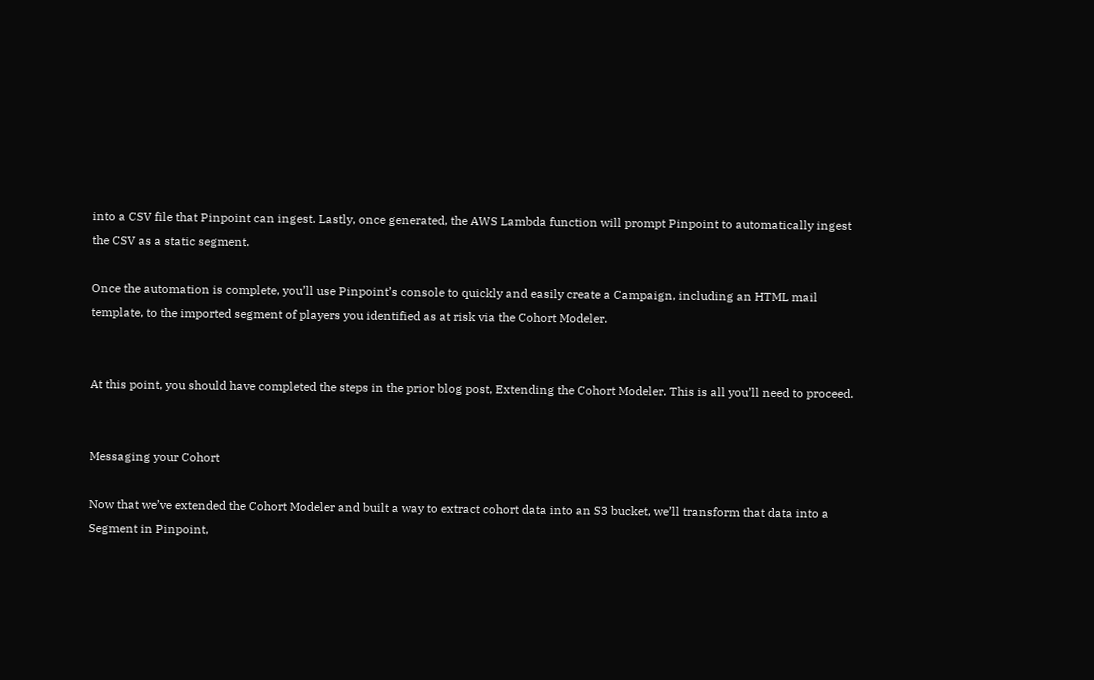into a CSV file that Pinpoint can ingest. Lastly, once generated, the AWS Lambda function will prompt Pinpoint to automatically ingest the CSV as a static segment.

Once the automation is complete, you’ll use Pinpoint’s console to quickly and easily create a Campaign, including an HTML mail template, to the imported segment of players you identified as at risk via the Cohort Modeler.


At this point, you should have completed the steps in the prior blog post, Extending the Cohort Modeler. This is all you’ll need to proceed.


Messaging your Cohort

Now that we’ve extended the Cohort Modeler and built a way to extract cohort data into an S3 bucket, we’ll transform that data into a Segment in Pinpoint,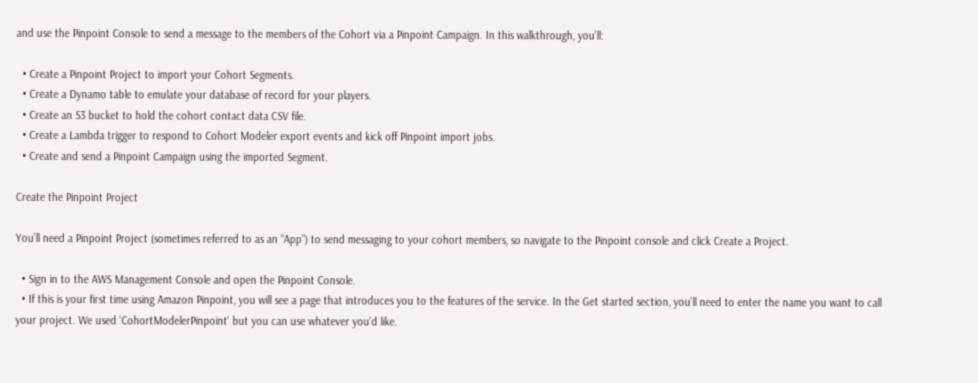and use the Pinpoint Console to send a message to the members of the Cohort via a Pinpoint Campaign. In this walkthrough, you’ll:

  • Create a Pinpoint Project to import your Cohort Segments.
  • Create a Dynamo table to emulate your database of record for your players.
  • Create an S3 bucket to hold the cohort contact data CSV file.
  • Create a Lambda trigger to respond to Cohort Modeler export events and kick off Pinpoint import jobs.
  • Create and send a Pinpoint Campaign using the imported Segment.

Create the Pinpoint Project

You’ll need a Pinpoint Project (sometimes referred to as an “App”) to send messaging to your cohort members, so navigate to the Pinpoint console and click Create a Project.

  • Sign in to the AWS Management Console and open the Pinpoint Console.
  • If this is your first time using Amazon Pinpoint, you will see a page that introduces you to the features of the service. In the Get started section, you’ll need to enter the name you want to call your project. We used ‘CohortModelerPinpoint‘ but you can use whatever you’d like.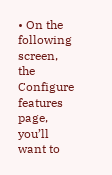• On the following screen, the Configure features page, you’ll want to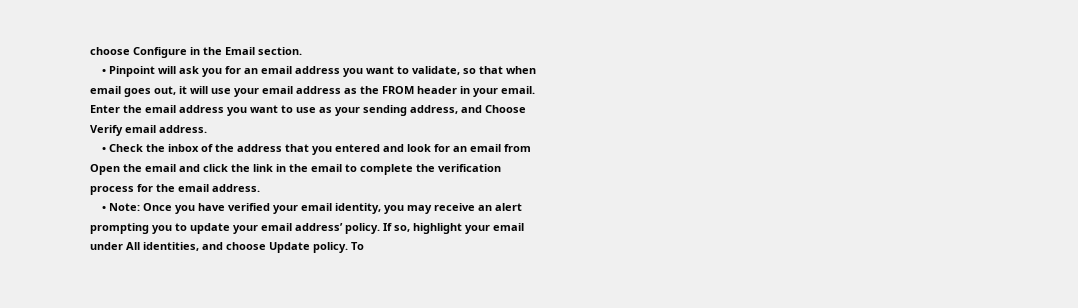choose Configure in the Email section.
    • Pinpoint will ask you for an email address you want to validate, so that when email goes out, it will use your email address as the FROM header in your email. Enter the email address you want to use as your sending address, and Choose Verify email address.
    • Check the inbox of the address that you entered and look for an email from Open the email and click the link in the email to complete the verification process for the email address.
    • Note: Once you have verified your email identity, you may receive an alert prompting you to update your email address’ policy. If so, highlight your email under All identities, and choose Update policy. To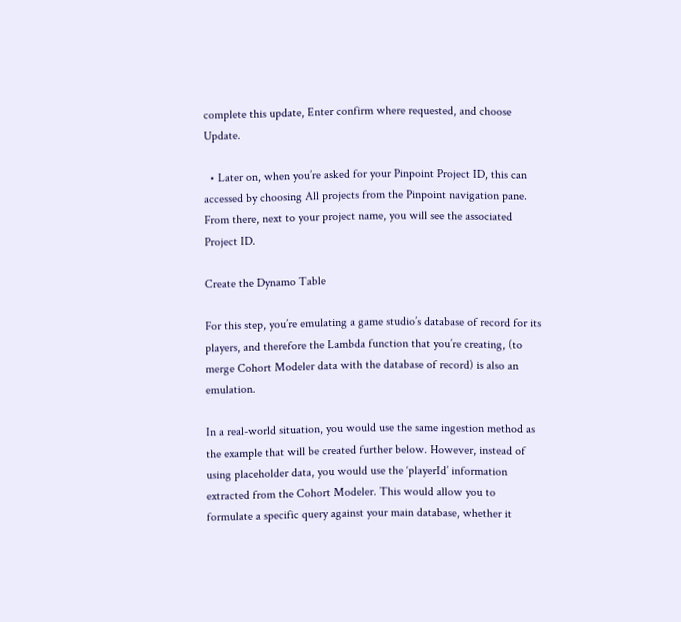complete this update, Enter confirm where requested, and choose Update.

  • Later on, when you’re asked for your Pinpoint Project ID, this can accessed by choosing All projects from the Pinpoint navigation pane. From there, next to your project name, you will see the associated Project ID.

Create the Dynamo Table

For this step, you’re emulating a game studio’s database of record for its players, and therefore the Lambda function that you’re creating, (to merge Cohort Modeler data with the database of record) is also an emulation.

In a real-world situation, you would use the same ingestion method as the example that will be created further below. However, instead of using placeholder data, you would use the ‘playerId’ information extracted from the Cohort Modeler. This would allow you to formulate a specific query against your main database, whether it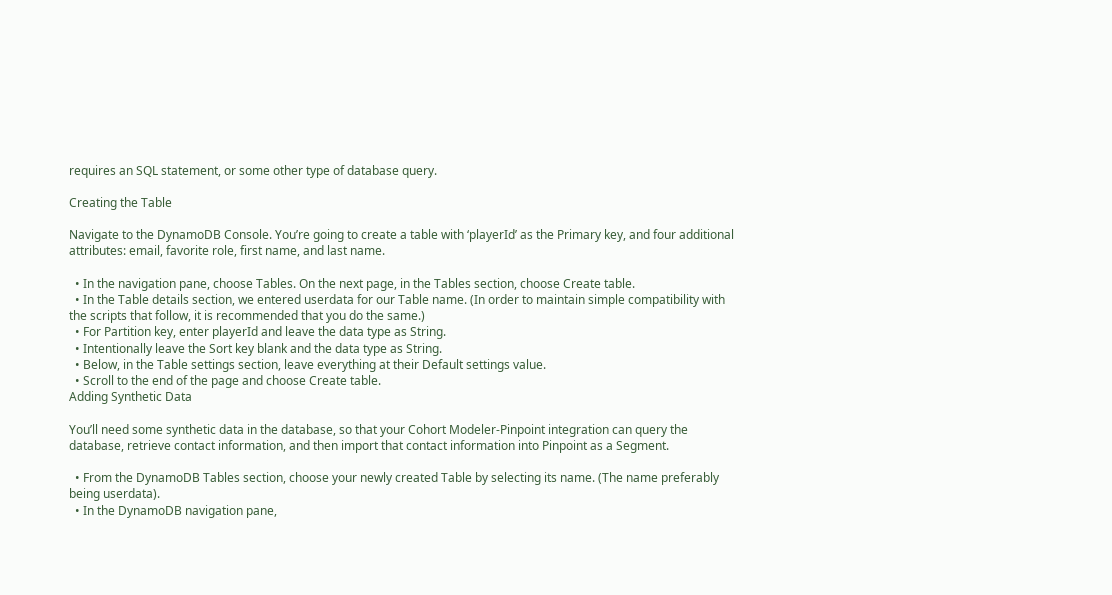requires an SQL statement, or some other type of database query.

Creating the Table

Navigate to the DynamoDB Console. You’re going to create a table with ‘playerId’ as the Primary key, and four additional attributes: email, favorite role, first name, and last name.

  • In the navigation pane, choose Tables. On the next page, in the Tables section, choose Create table.
  • In the Table details section, we entered userdata for our Table name. (In order to maintain simple compatibility with the scripts that follow, it is recommended that you do the same.)
  • For Partition key, enter playerId and leave the data type as String.
  • Intentionally leave the Sort key blank and the data type as String.
  • Below, in the Table settings section, leave everything at their Default settings value.
  • Scroll to the end of the page and choose Create table.
Adding Synthetic Data

You’ll need some synthetic data in the database, so that your Cohort Modeler-Pinpoint integration can query the database, retrieve contact information, and then import that contact information into Pinpoint as a Segment.

  • From the DynamoDB Tables section, choose your newly created Table by selecting its name. (The name preferably being userdata).
  • In the DynamoDB navigation pane,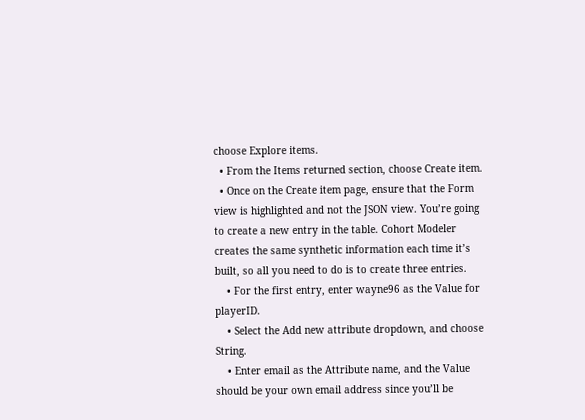choose Explore items.
  • From the Items returned section, choose Create item.
  • Once on the Create item page, ensure that the Form view is highlighted and not the JSON view. You’re going to create a new entry in the table. Cohort Modeler creates the same synthetic information each time it’s built, so all you need to do is to create three entries.
    • For the first entry, enter wayne96 as the Value for playerID.
    • Select the Add new attribute dropdown, and choose String.
    • Enter email as the Attribute name, and the Value should be your own email address since you’ll be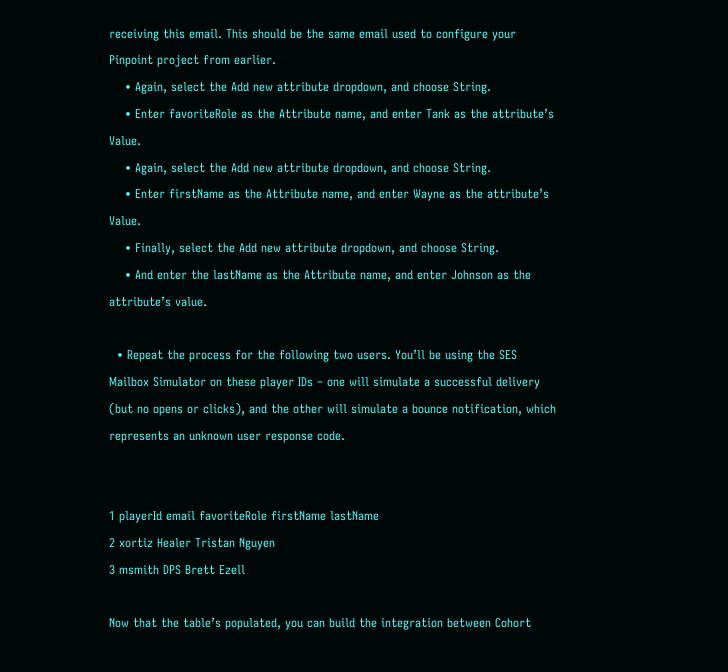receiving this email. This should be the same email used to configure your Pinpoint project from earlier.
    • Again, select the Add new attribute dropdown, and choose String.
    • Enter favoriteRole as the Attribute name, and enter Tank as the attribute’s Value.
    • Again, select the Add new attribute dropdown, and choose String.
    • Enter firstName as the Attribute name, and enter Wayne as the attribute’s Value.
    • Finally, select the Add new attribute dropdown, and choose String.
    • And enter the lastName as the Attribute name, and enter Johnson as the attribute’s value.

  • Repeat the process for the following two users. You’ll be using the SES Mailbox Simulator on these player IDs – one will simulate a successful delivery (but no opens or clicks), and the other will simulate a bounce notification, which represents an unknown user response code.


1 playerId email favoriteRole firstName lastName
2 xortiz Healer Tristan Nguyen
3 msmith DPS Brett Ezell

Now that the table’s populated, you can build the integration between Cohort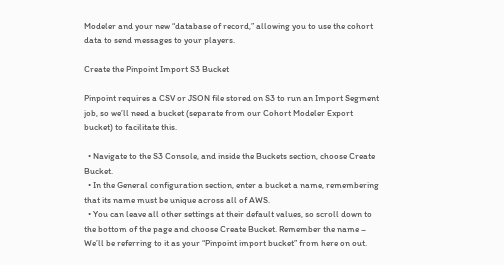Modeler and your new “database of record,” allowing you to use the cohort data to send messages to your players.

Create the Pinpoint Import S3 Bucket

Pinpoint requires a CSV or JSON file stored on S3 to run an Import Segment job, so we’ll need a bucket (separate from our Cohort Modeler Export bucket) to facilitate this.

  • Navigate to the S3 Console, and inside the Buckets section, choose Create Bucket.
  • In the General configuration section, enter a bucket a name, remembering that its name must be unique across all of AWS.
  • You can leave all other settings at their default values, so scroll down to the bottom of the page and choose Create Bucket. Remember the name – We’ll be referring to it as your “Pinpoint import bucket” from here on out.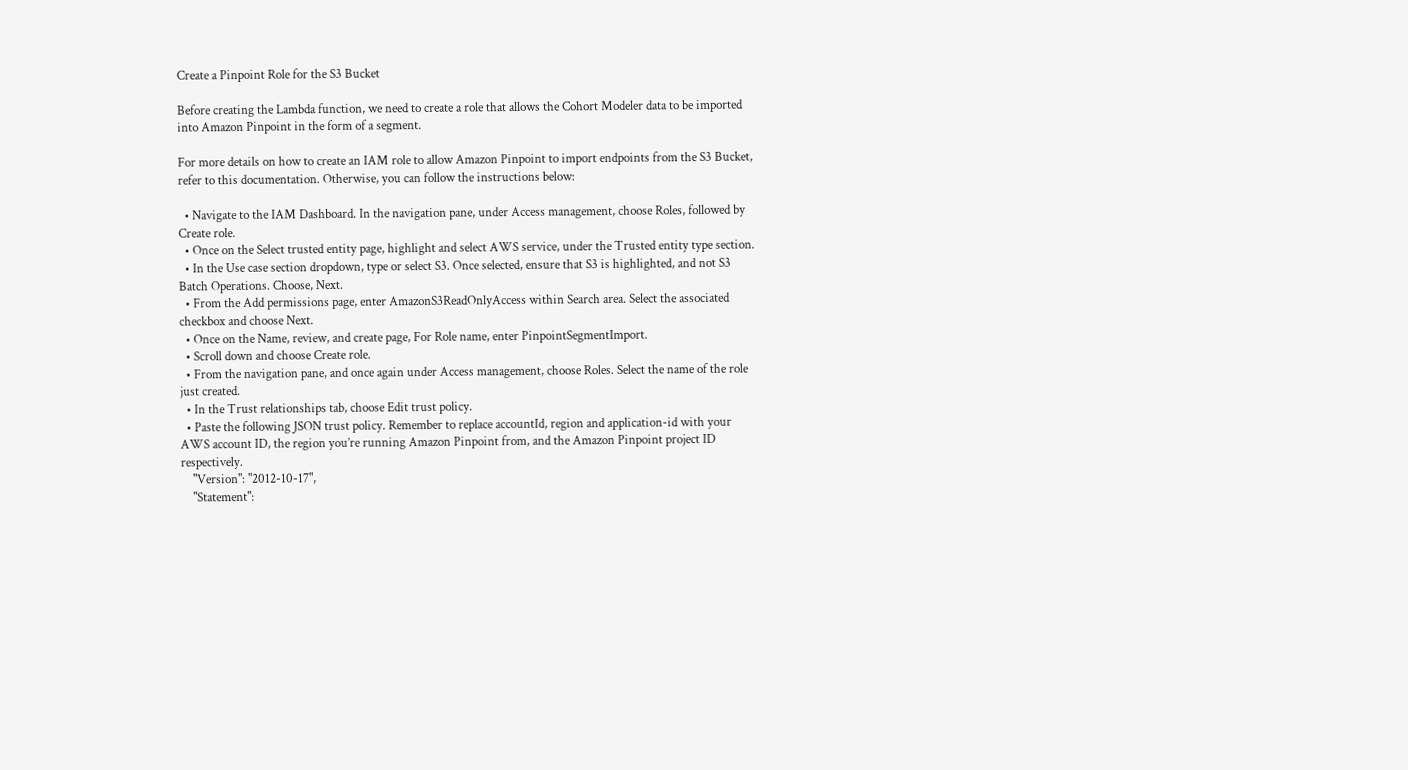Create a Pinpoint Role for the S3 Bucket

Before creating the Lambda function, we need to create a role that allows the Cohort Modeler data to be imported into Amazon Pinpoint in the form of a segment.

For more details on how to create an IAM role to allow Amazon Pinpoint to import endpoints from the S3 Bucket, refer to this documentation. Otherwise, you can follow the instructions below:

  • Navigate to the IAM Dashboard. In the navigation pane, under Access management, choose Roles, followed by Create role.
  • Once on the Select trusted entity page, highlight and select AWS service, under the Trusted entity type section.
  • In the Use case section dropdown, type or select S3. Once selected, ensure that S3 is highlighted, and not S3 Batch Operations. Choose, Next.
  • From the Add permissions page, enter AmazonS3ReadOnlyAccess within Search area. Select the associated checkbox and choose Next.
  • Once on the Name, review, and create page, For Role name, enter PinpointSegmentImport.
  • Scroll down and choose Create role.
  • From the navigation pane, and once again under Access management, choose Roles. Select the name of the role just created.
  • In the Trust relationships tab, choose Edit trust policy.
  • Paste the following JSON trust policy. Remember to replace accountId, region and application-id with your AWS account ID, the region you’re running Amazon Pinpoint from, and the Amazon Pinpoint project ID respectively.
    "Version": "2012-10-17",
    "Statement":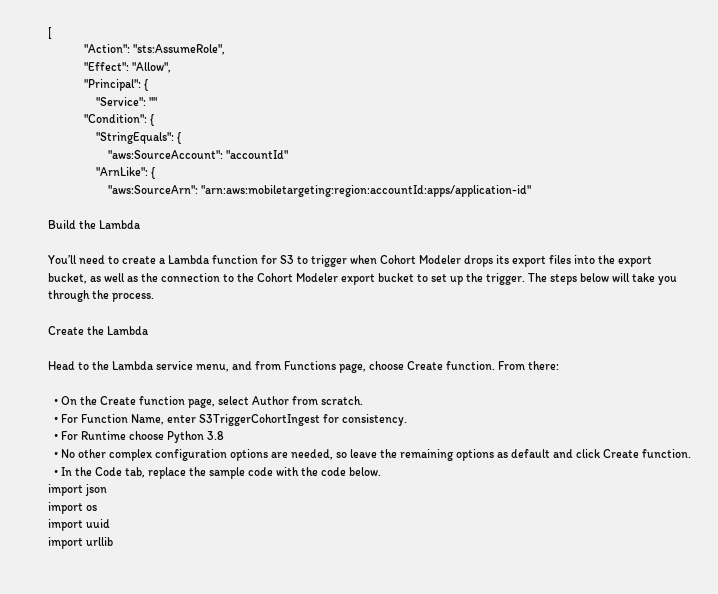[
            "Action": "sts:AssumeRole",
            "Effect": "Allow",
            "Principal": {
                "Service": ""
            "Condition": {
                "StringEquals": {
                    "aws:SourceAccount": "accountId"
                "ArnLike": {
                    "aws:SourceArn": "arn:aws:mobiletargeting:region:accountId:apps/application-id"

Build the Lambda

You’ll need to create a Lambda function for S3 to trigger when Cohort Modeler drops its export files into the export bucket, as well as the connection to the Cohort Modeler export bucket to set up the trigger. The steps below will take you through the process.

Create the Lambda

Head to the Lambda service menu, and from Functions page, choose Create function. From there:

  • On the Create function page, select Author from scratch.
  • For Function Name, enter S3TriggerCohortIngest for consistency.
  • For Runtime choose Python 3.8
  • No other complex configuration options are needed, so leave the remaining options as default and click Create function.
  • In the Code tab, replace the sample code with the code below.
import json
import os
import uuid
import urllib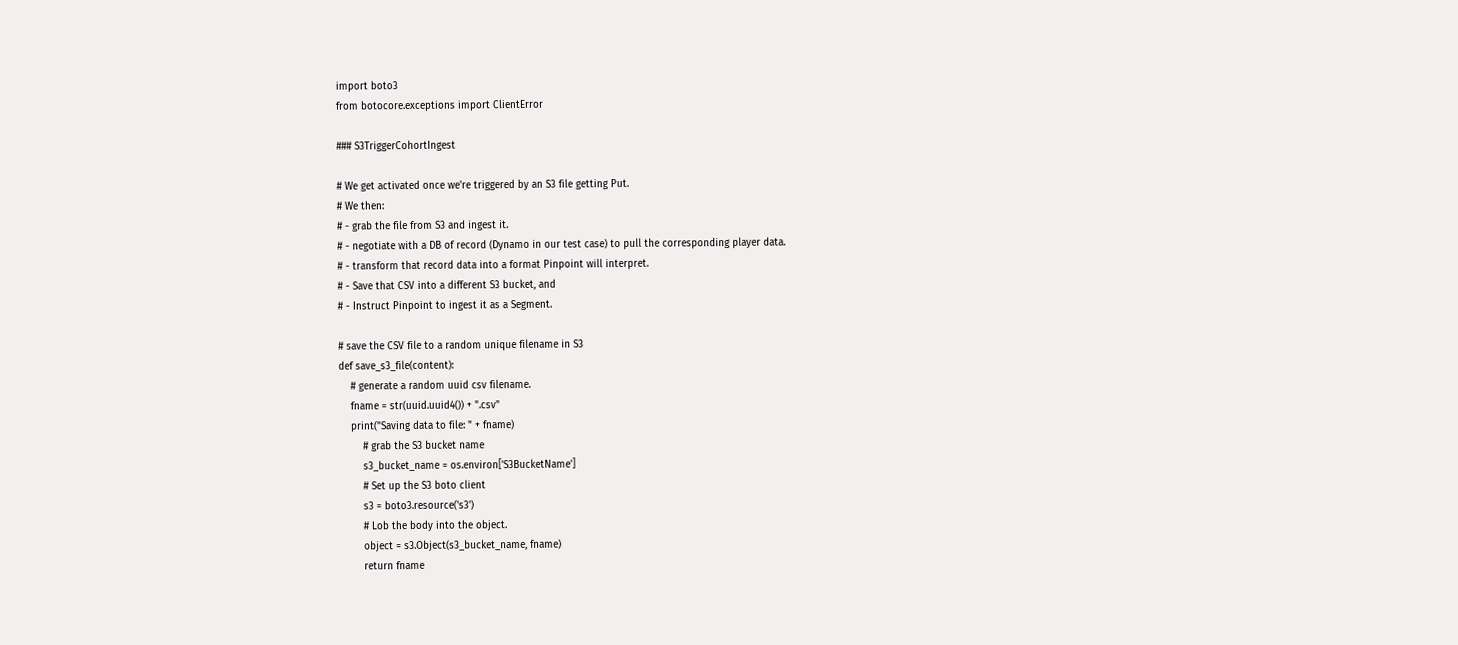import boto3
from botocore.exceptions import ClientError

### S3TriggerCohortIngest

# We get activated once we're triggered by an S3 file getting Put.
# We then:
# - grab the file from S3 and ingest it.
# - negotiate with a DB of record (Dynamo in our test case) to pull the corresponding player data.
# - transform that record data into a format Pinpoint will interpret.
# - Save that CSV into a different S3 bucket, and
# - Instruct Pinpoint to ingest it as a Segment.

# save the CSV file to a random unique filename in S3
def save_s3_file(content):
    # generate a random uuid csv filename.
    fname = str(uuid.uuid4()) + ".csv"
    print("Saving data to file: " + fname)
        # grab the S3 bucket name
        s3_bucket_name = os.environ['S3BucketName']
        # Set up the S3 boto client
        s3 = boto3.resource('s3')
        # Lob the body into the object.
        object = s3.Object(s3_bucket_name, fname)
        return fname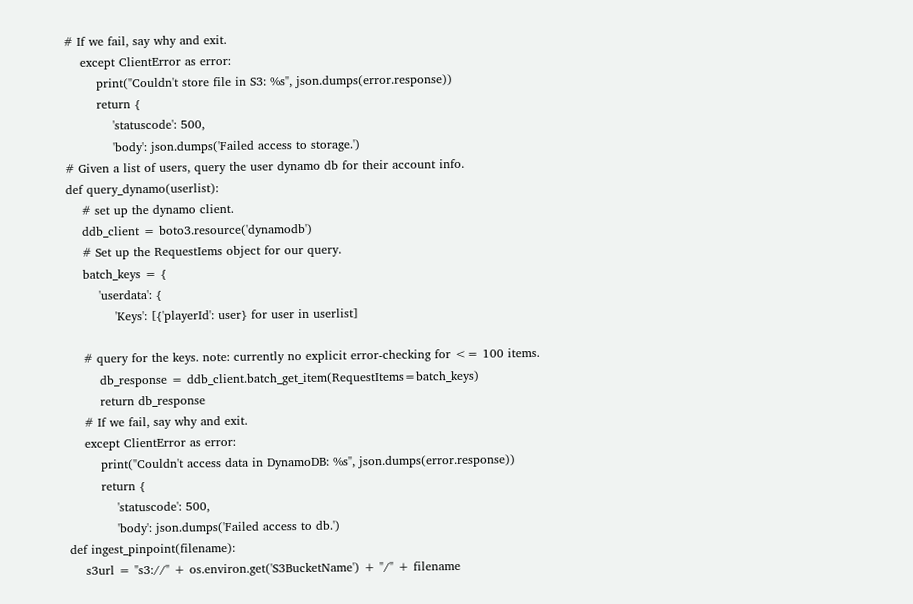# If we fail, say why and exit.
    except ClientError as error:
        print("Couldn't store file in S3: %s", json.dumps(error.response))
        return {
            'statuscode': 500,
            'body': json.dumps('Failed access to storage.')
# Given a list of users, query the user dynamo db for their account info.
def query_dynamo(userlist):
    # set up the dynamo client.
    ddb_client = boto3.resource('dynamodb')
    # Set up the RequestIems object for our query.
    batch_keys = {
        'userdata': {
            'Keys': [{'playerId': user} for user in userlist]

    # query for the keys. note: currently no explicit error-checking for <= 100 items.
        db_response = ddb_client.batch_get_item(RequestItems=batch_keys)
        return db_response
    # If we fail, say why and exit.
    except ClientError as error:
        print("Couldn't access data in DynamoDB: %s", json.dumps(error.response))
        return {
            'statuscode': 500,
            'body': json.dumps('Failed access to db.')
def ingest_pinpoint(filename):
    s3url = "s3://" + os.environ.get('S3BucketName') + "/" + filename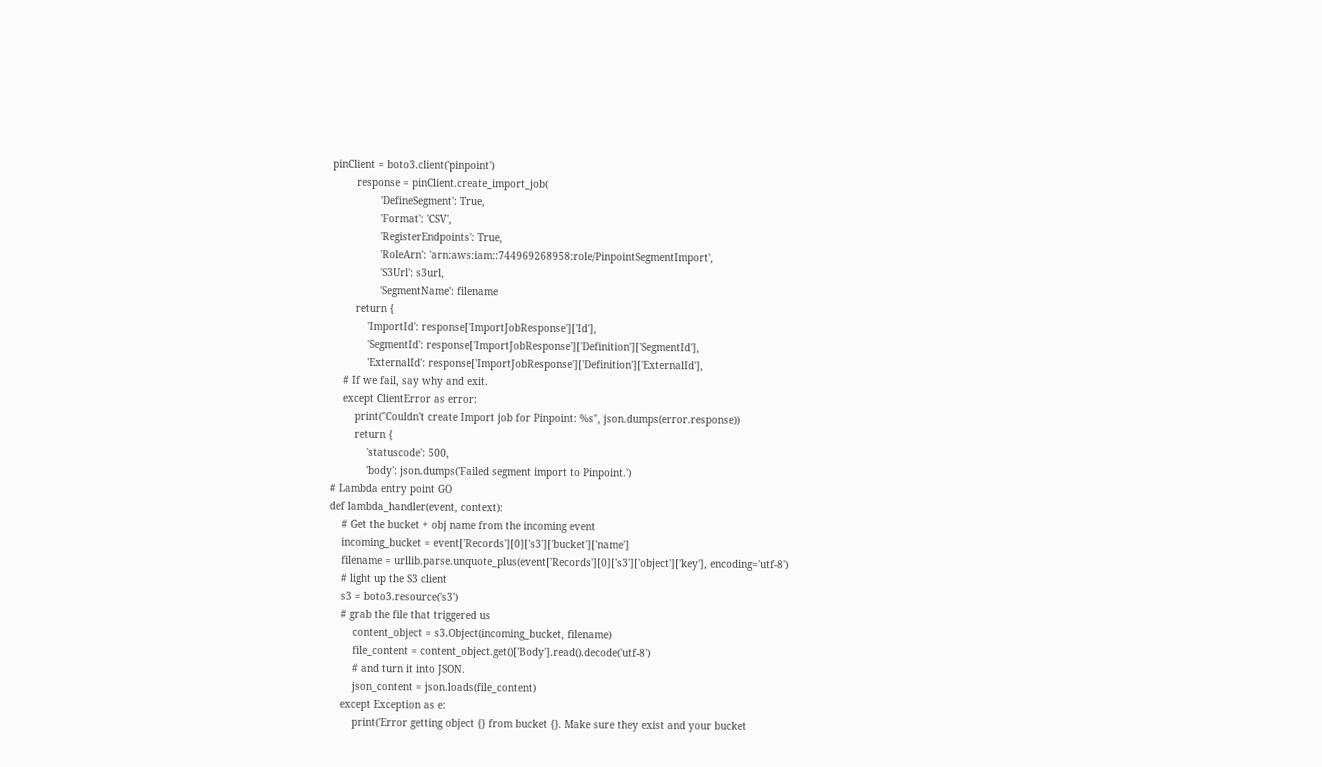pinClient = boto3.client('pinpoint')
        response = pinClient.create_import_job(
                'DefineSegment': True,
                'Format': 'CSV',
                'RegisterEndpoints': True,
                'RoleArn': 'arn:aws:iam::744969268958:role/PinpointSegmentImport',
                'S3Url': s3url,
                'SegmentName': filename
        return {
            'ImportId': response['ImportJobResponse']['Id'],
            'SegmentId': response['ImportJobResponse']['Definition']['SegmentId'],
            'ExternalId': response['ImportJobResponse']['Definition']['ExternalId'],
    # If we fail, say why and exit.
    except ClientError as error:
        print("Couldn't create Import job for Pinpoint: %s", json.dumps(error.response))
        return {
            'statuscode': 500,
            'body': json.dumps('Failed segment import to Pinpoint.')
# Lambda entry point GO
def lambda_handler(event, context):
    # Get the bucket + obj name from the incoming event
    incoming_bucket = event['Records'][0]['s3']['bucket']['name']
    filename = urllib.parse.unquote_plus(event['Records'][0]['s3']['object']['key'], encoding='utf-8')
    # light up the S3 client
    s3 = boto3.resource('s3')
    # grab the file that triggered us
        content_object = s3.Object(incoming_bucket, filename)
        file_content = content_object.get()['Body'].read().decode('utf-8')
        # and turn it into JSON.
        json_content = json.loads(file_content)
    except Exception as e:
        print('Error getting object {} from bucket {}. Make sure they exist and your bucket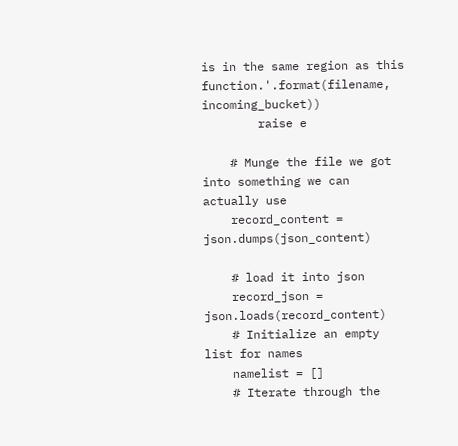is in the same region as this function.'.format(filename, incoming_bucket))
        raise e

    # Munge the file we got into something we can actually use
    record_content = json.dumps(json_content)

    # load it into json
    record_json = json.loads(record_content)
    # Initialize an empty list for names
    namelist = []
    # Iterate through the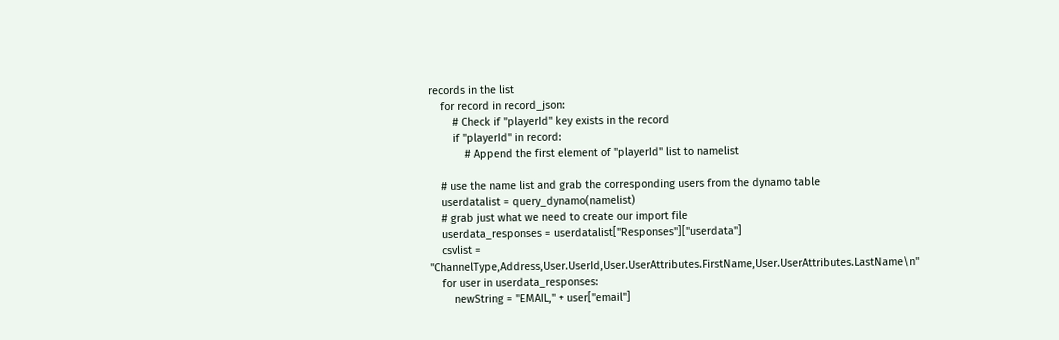records in the list
    for record in record_json:
        # Check if "playerId" key exists in the record
        if "playerId" in record:
            # Append the first element of "playerId" list to namelist

    # use the name list and grab the corresponding users from the dynamo table
    userdatalist = query_dynamo(namelist)
    # grab just what we need to create our import file
    userdata_responses = userdatalist["Responses"]["userdata"]
    csvlist = "ChannelType,Address,User.UserId,User.UserAttributes.FirstName,User.UserAttributes.LastName\n"
    for user in userdata_responses:
        newString = "EMAIL," + user["email"]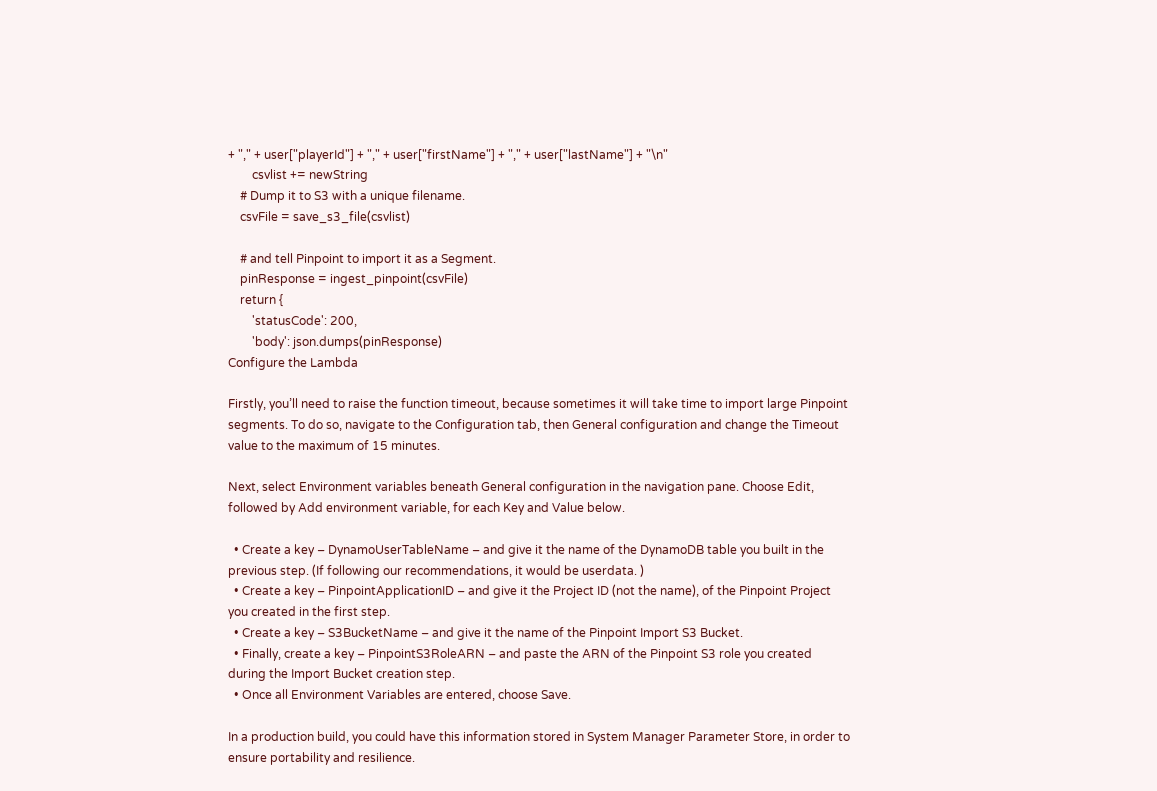+ "," + user["playerId"] + "," + user["firstName"] + "," + user["lastName"] + "\n"
        csvlist += newString
    # Dump it to S3 with a unique filename.
    csvFile = save_s3_file(csvlist)

    # and tell Pinpoint to import it as a Segment.
    pinResponse = ingest_pinpoint(csvFile)
    return {
        'statusCode': 200,
        'body': json.dumps(pinResponse)
Configure the Lambda

Firstly, you’ll need to raise the function timeout, because sometimes it will take time to import large Pinpoint segments. To do so, navigate to the Configuration tab, then General configuration and change the Timeout value to the maximum of 15 minutes.

Next, select Environment variables beneath General configuration in the navigation pane. Choose Edit, followed by Add environment variable, for each Key and Value below.

  • Create a key – DynamoUserTableName – and give it the name of the DynamoDB table you built in the previous step. (If following our recommendations, it would be userdata. )
  • Create a key – PinpointApplicationID – and give it the Project ID (not the name), of the Pinpoint Project you created in the first step.
  • Create a key – S3BucketName – and give it the name of the Pinpoint Import S3 Bucket.
  • Finally, create a key – PinpointS3RoleARN – and paste the ARN of the Pinpoint S3 role you created during the Import Bucket creation step.
  • Once all Environment Variables are entered, choose Save.

In a production build, you could have this information stored in System Manager Parameter Store, in order to ensure portability and resilience.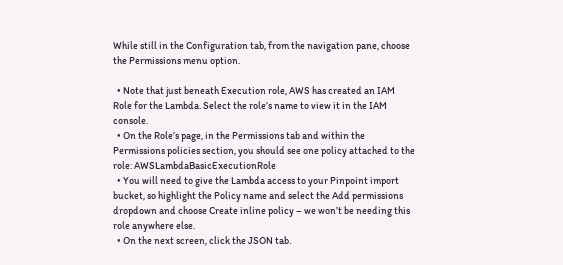While still in the Configuration tab, from the navigation pane, choose the Permissions menu option.

  • Note that just beneath Execution role, AWS has created an IAM Role for the Lambda. Select the role’s name to view it in the IAM console.
  • On the Role’s page, in the Permissions tab and within the Permissions policies section, you should see one policy attached to the role: AWSLambdaBasicExecutionRole
  • You will need to give the Lambda access to your Pinpoint import bucket, so highlight the Policy name and select the Add permissions dropdown and choose Create inline policy – we won’t be needing this role anywhere else.
  • On the next screen, click the JSON tab.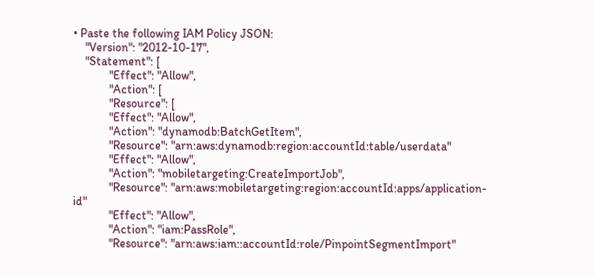• Paste the following IAM Policy JSON:
    "Version": "2012-10-17",
    "Statement": [
            "Effect": "Allow",
            "Action": [
            "Resource": [
            "Effect": "Allow",
            "Action": "dynamodb:BatchGetItem",
            "Resource": "arn:aws:dynamodb:region:accountId:table/userdata"
            "Effect": "Allow",
            "Action": "mobiletargeting:CreateImportJob",
            "Resource": "arn:aws:mobiletargeting:region:accountId:apps/application-id"
            "Effect": "Allow",
            "Action": "iam:PassRole",
            "Resource": "arn:aws:iam::accountId:role/PinpointSegmentImport"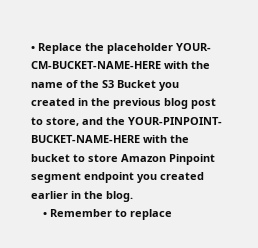• Replace the placeholder YOUR-CM-BUCKET-NAME-HERE with the name of the S3 Bucket you created in the previous blog post to store, and the YOUR-PINPOINT-BUCKET-NAME-HERE with the bucket to store Amazon Pinpoint segment endpoint you created earlier in the blog.
    • Remember to replace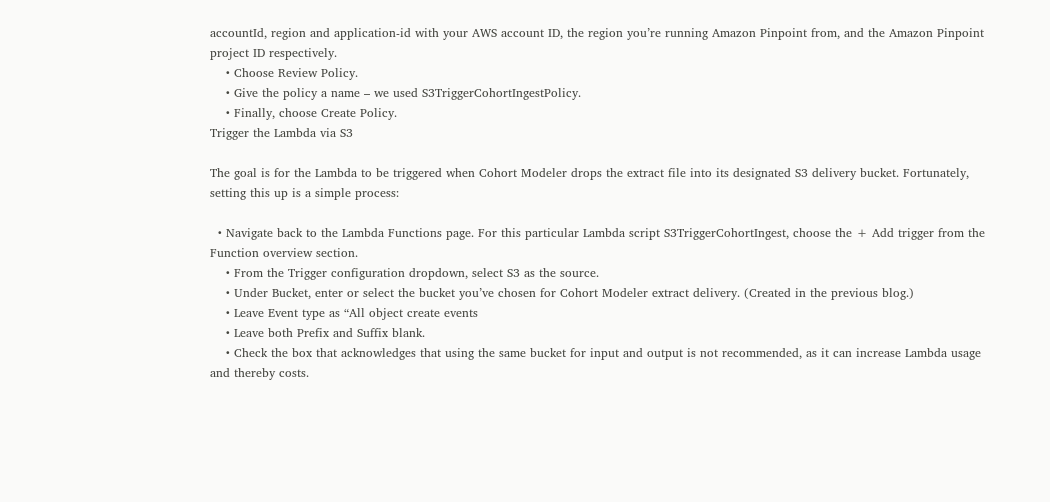accountId, region and application-id with your AWS account ID, the region you’re running Amazon Pinpoint from, and the Amazon Pinpoint project ID respectively.
    • Choose Review Policy.
    • Give the policy a name – we used S3TriggerCohortIngestPolicy.
    • Finally, choose Create Policy.
Trigger the Lambda via S3

The goal is for the Lambda to be triggered when Cohort Modeler drops the extract file into its designated S3 delivery bucket. Fortunately, setting this up is a simple process:

  • Navigate back to the Lambda Functions page. For this particular Lambda script S3TriggerCohortIngest, choose the + Add trigger from the Function overview section.
    • From the Trigger configuration dropdown, select S3 as the source.
    • Under Bucket, enter or select the bucket you’ve chosen for Cohort Modeler extract delivery. (Created in the previous blog.)
    • Leave Event type as “All object create events
    • Leave both Prefix and Suffix blank.
    • Check the box that acknowledges that using the same bucket for input and output is not recommended, as it can increase Lambda usage and thereby costs.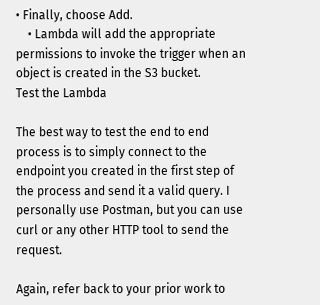• Finally, choose Add.
    • Lambda will add the appropriate permissions to invoke the trigger when an object is created in the S3 bucket.
Test the Lambda

The best way to test the end to end process is to simply connect to the endpoint you created in the first step of the process and send it a valid query. I personally use Postman, but you can use curl or any other HTTP tool to send the request.

Again, refer back to your prior work to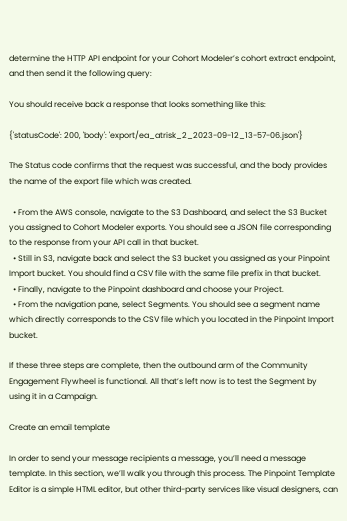determine the HTTP API endpoint for your Cohort Modeler’s cohort extract endpoint, and then send it the following query:

You should receive back a response that looks something like this:

{'statusCode': 200, 'body': 'export/ea_atrisk_2_2023-09-12_13-57-06.json'}

The Status code confirms that the request was successful, and the body provides the name of the export file which was created.

  • From the AWS console, navigate to the S3 Dashboard, and select the S3 Bucket you assigned to Cohort Modeler exports. You should see a JSON file corresponding to the response from your API call in that bucket.
  • Still in S3, navigate back and select the S3 bucket you assigned as your Pinpoint Import bucket. You should find a CSV file with the same file prefix in that bucket.
  • Finally, navigate to the Pinpoint dashboard and choose your Project.
  • From the navigation pane, select Segments. You should see a segment name which directly corresponds to the CSV file which you located in the Pinpoint Import bucket.

If these three steps are complete, then the outbound arm of the Community Engagement Flywheel is functional. All that’s left now is to test the Segment by using it in a Campaign.

Create an email template

In order to send your message recipients a message, you’ll need a message template. In this section, we’ll walk you through this process. The Pinpoint Template Editor is a simple HTML editor, but other third-party services like visual designers, can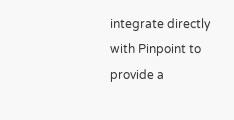integrate directly with Pinpoint to provide a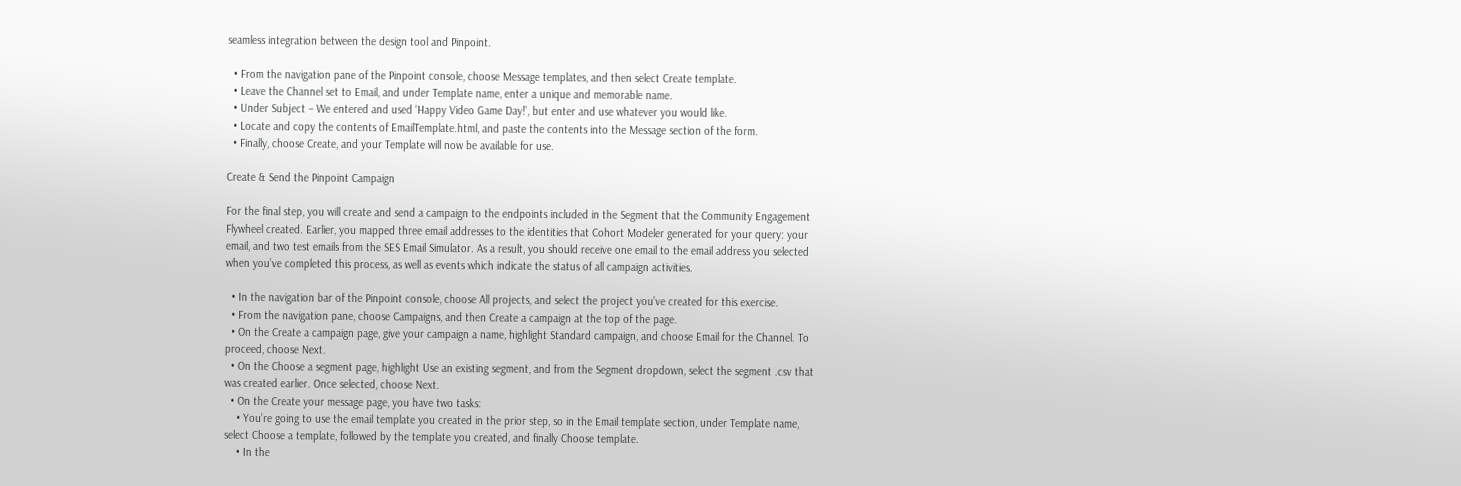seamless integration between the design tool and Pinpoint.

  • From the navigation pane of the Pinpoint console, choose Message templates, and then select Create template.
  • Leave the Channel set to Email, and under Template name, enter a unique and memorable name.
  • Under Subject – We entered and used ‘Happy Video Game Day!’, but enter and use whatever you would like.
  • Locate and copy the contents of EmailTemplate.html, and paste the contents into the Message section of the form.
  • Finally, choose Create, and your Template will now be available for use.

Create & Send the Pinpoint Campaign

For the final step, you will create and send a campaign to the endpoints included in the Segment that the Community Engagement Flywheel created. Earlier, you mapped three email addresses to the identities that Cohort Modeler generated for your query: your email, and two test emails from the SES Email Simulator. As a result, you should receive one email to the email address you selected when you’ve completed this process, as well as events which indicate the status of all campaign activities.

  • In the navigation bar of the Pinpoint console, choose All projects, and select the project you’ve created for this exercise.
  • From the navigation pane, choose Campaigns, and then Create a campaign at the top of the page.
  • On the Create a campaign page, give your campaign a name, highlight Standard campaign, and choose Email for the Channel. To proceed, choose Next.
  • On the Choose a segment page, highlight Use an existing segment, and from the Segment dropdown, select the segment .csv that was created earlier. Once selected, choose Next.
  • On the Create your message page, you have two tasks:
    • You’re going to use the email template you created in the prior step, so in the Email template section, under Template name, select Choose a template, followed by the template you created, and finally Choose template.
    • In the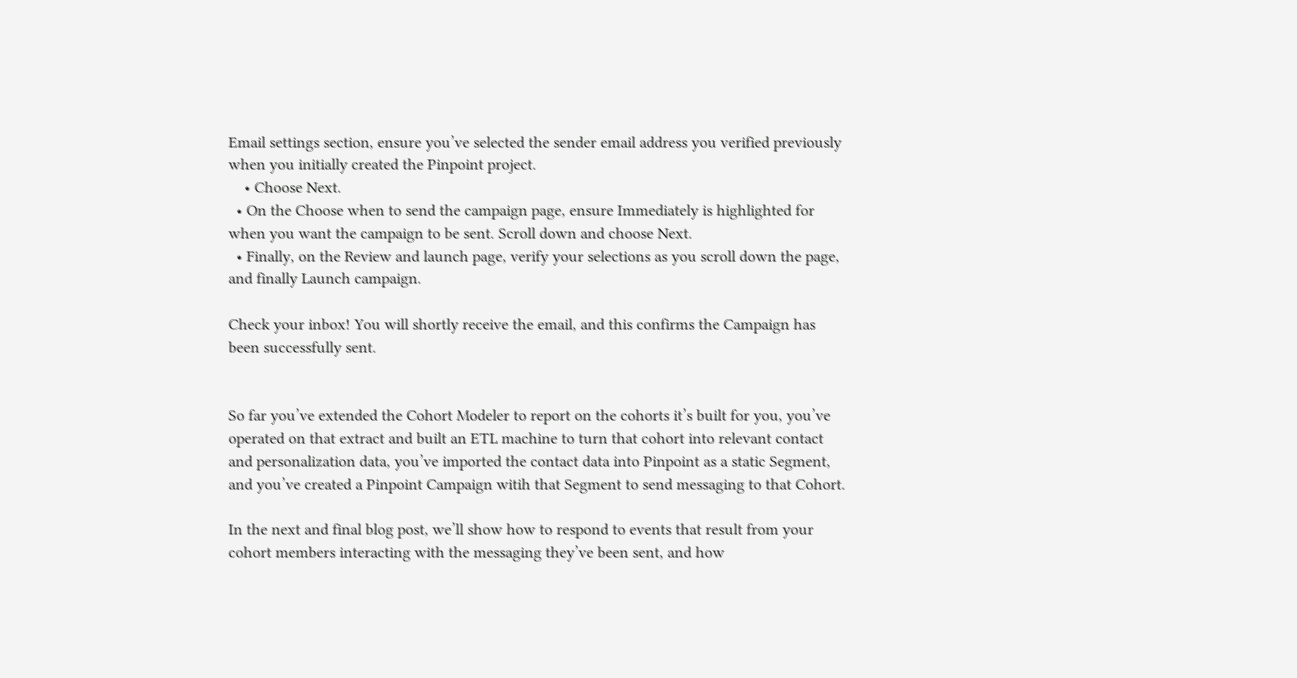Email settings section, ensure you’ve selected the sender email address you verified previously when you initially created the Pinpoint project.
    • Choose Next.
  • On the Choose when to send the campaign page, ensure Immediately is highlighted for when you want the campaign to be sent. Scroll down and choose Next.
  • Finally, on the Review and launch page, verify your selections as you scroll down the page, and finally Launch campaign.

Check your inbox! You will shortly receive the email, and this confirms the Campaign has been successfully sent.


So far you’ve extended the Cohort Modeler to report on the cohorts it’s built for you, you’ve operated on that extract and built an ETL machine to turn that cohort into relevant contact and personalization data, you’ve imported the contact data into Pinpoint as a static Segment, and you’ve created a Pinpoint Campaign witih that Segment to send messaging to that Cohort.

In the next and final blog post, we’ll show how to respond to events that result from your cohort members interacting with the messaging they’ve been sent, and how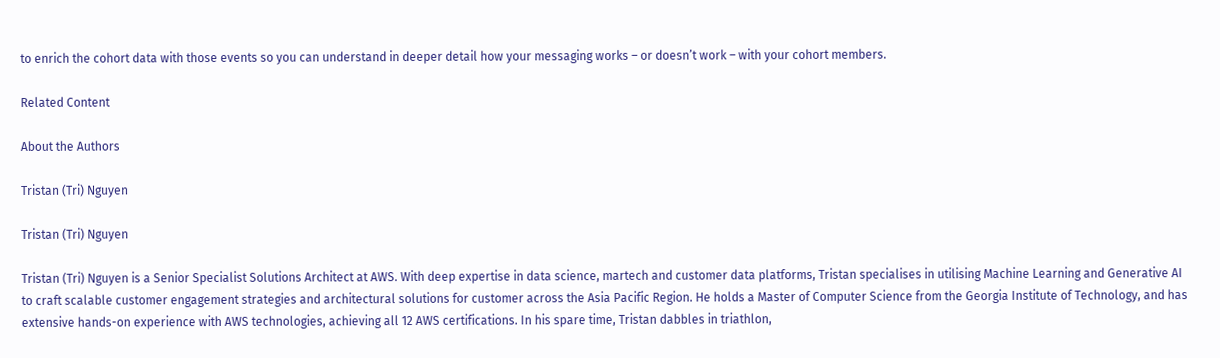to enrich the cohort data with those events so you can understand in deeper detail how your messaging works – or doesn’t work – with your cohort members.

Related Content

About the Authors

Tristan (Tri) Nguyen

Tristan (Tri) Nguyen

Tristan (Tri) Nguyen is a Senior Specialist Solutions Architect at AWS. With deep expertise in data science, martech and customer data platforms, Tristan specialises in utilising Machine Learning and Generative AI to craft scalable customer engagement strategies and architectural solutions for customer across the Asia Pacific Region. He holds a Master of Computer Science from the Georgia Institute of Technology, and has extensive hands-on experience with AWS technologies, achieving all 12 AWS certifications. In his spare time, Tristan dabbles in triathlon,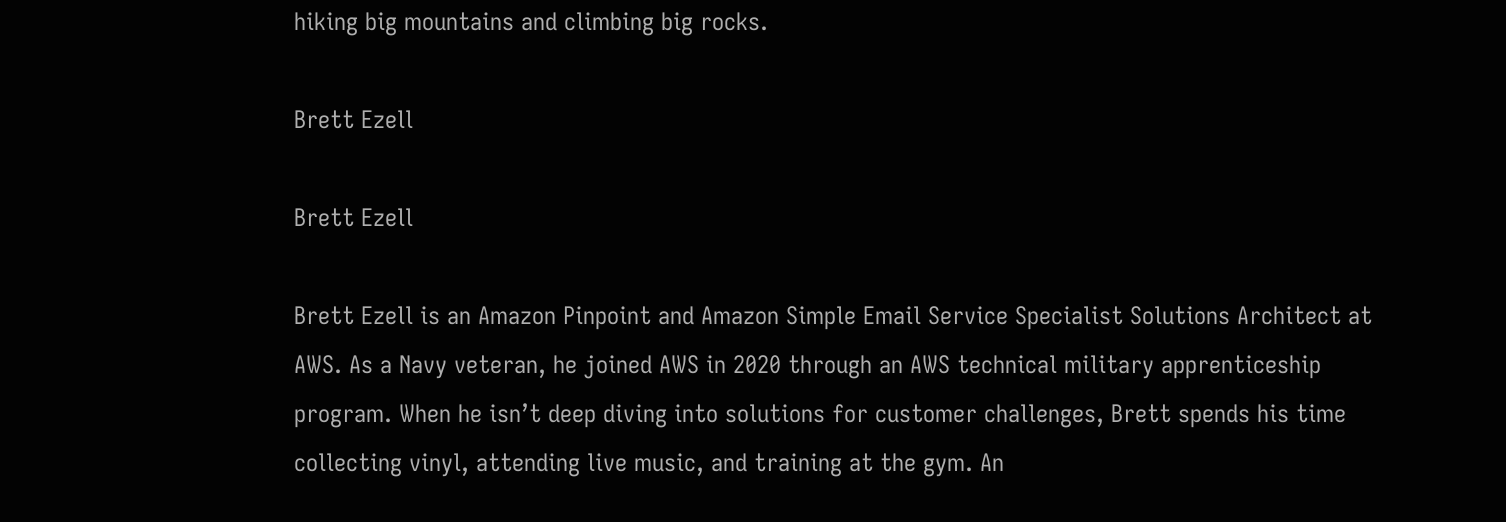hiking big mountains and climbing big rocks.

Brett Ezell

Brett Ezell

Brett Ezell is an Amazon Pinpoint and Amazon Simple Email Service Specialist Solutions Architect at AWS. As a Navy veteran, he joined AWS in 2020 through an AWS technical military apprenticeship program. When he isn’t deep diving into solutions for customer challenges, Brett spends his time collecting vinyl, attending live music, and training at the gym. An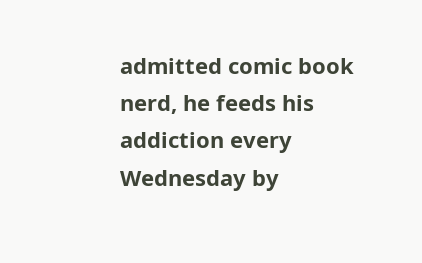admitted comic book nerd, he feeds his addiction every Wednesday by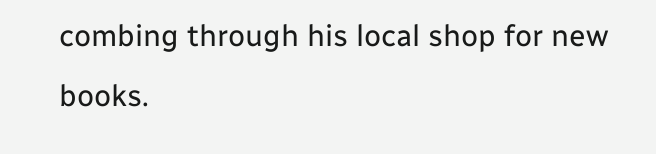combing through his local shop for new books.